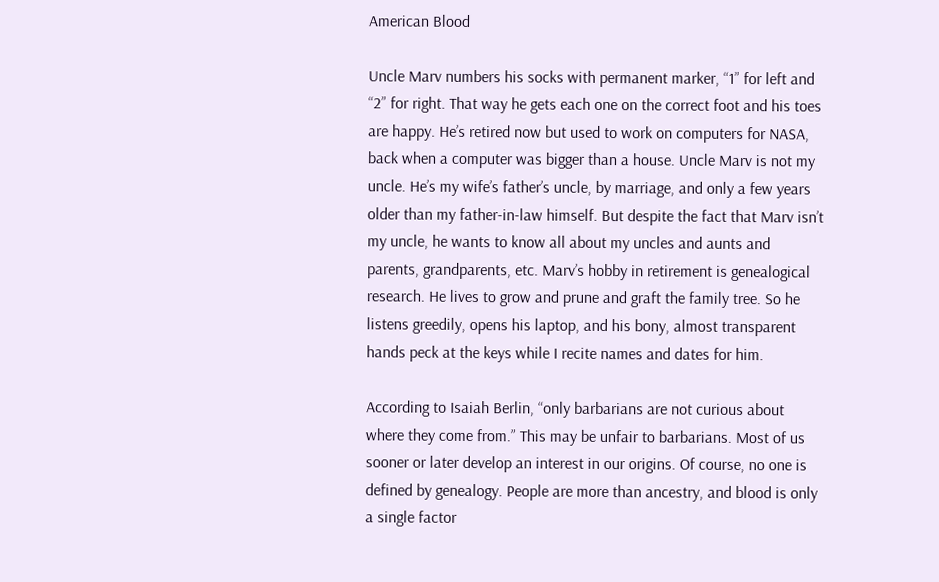American Blood

Uncle Marv numbers his socks with permanent marker, “1” for left and “2” for right. That way he gets each one on the correct foot and his toes are happy. He’s retired now but used to work on computers for NASA, back when a computer was bigger than a house. Uncle Marv is not my uncle. He’s my wife’s father’s uncle, by marriage, and only a few years older than my father-in-law himself. But despite the fact that Marv isn’t my uncle, he wants to know all about my uncles and aunts and parents, grandparents, etc. Marv’s hobby in retirement is genealogical research. He lives to grow and prune and graft the family tree. So he listens greedily, opens his laptop, and his bony, almost transparent hands peck at the keys while I recite names and dates for him.

According to Isaiah Berlin, “only barbarians are not curious about where they come from.” This may be unfair to barbarians. Most of us sooner or later develop an interest in our origins. Of course, no one is defined by genealogy. People are more than ancestry, and blood is only a single factor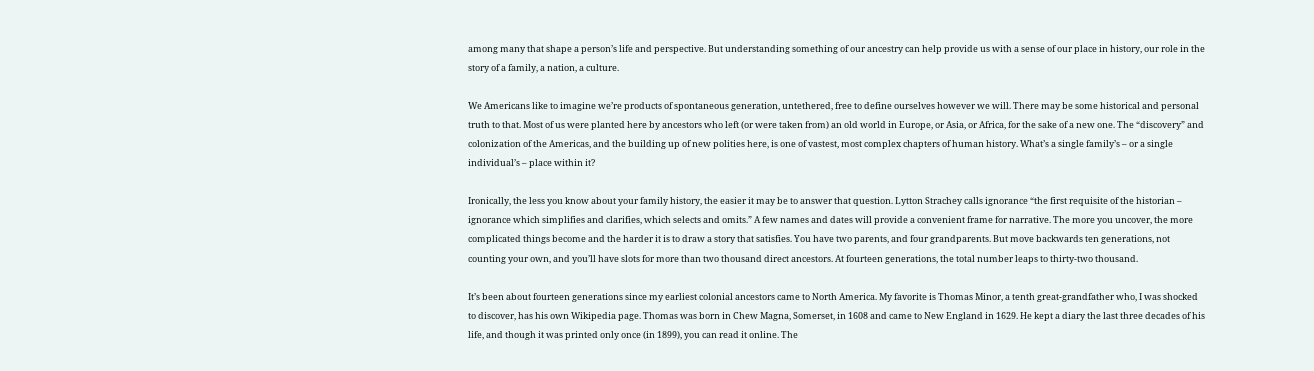among many that shape a person’s life and perspective. But understanding something of our ancestry can help provide us with a sense of our place in history, our role in the story of a family, a nation, a culture.

We Americans like to imagine we’re products of spontaneous generation, untethered, free to define ourselves however we will. There may be some historical and personal truth to that. Most of us were planted here by ancestors who left (or were taken from) an old world in Europe, or Asia, or Africa, for the sake of a new one. The “discovery” and colonization of the Americas, and the building up of new polities here, is one of vastest, most complex chapters of human history. What’s a single family’s – or a single individual’s – place within it?

Ironically, the less you know about your family history, the easier it may be to answer that question. Lytton Strachey calls ignorance “the first requisite of the historian – ignorance which simplifies and clarifies, which selects and omits.” A few names and dates will provide a convenient frame for narrative. The more you uncover, the more complicated things become and the harder it is to draw a story that satisfies. You have two parents, and four grandparents. But move backwards ten generations, not counting your own, and you’ll have slots for more than two thousand direct ancestors. At fourteen generations, the total number leaps to thirty-two thousand.

It’s been about fourteen generations since my earliest colonial ancestors came to North America. My favorite is Thomas Minor, a tenth great-grandfather who, I was shocked to discover, has his own Wikipedia page. Thomas was born in Chew Magna, Somerset, in 1608 and came to New England in 1629. He kept a diary the last three decades of his life, and though it was printed only once (in 1899), you can read it online. The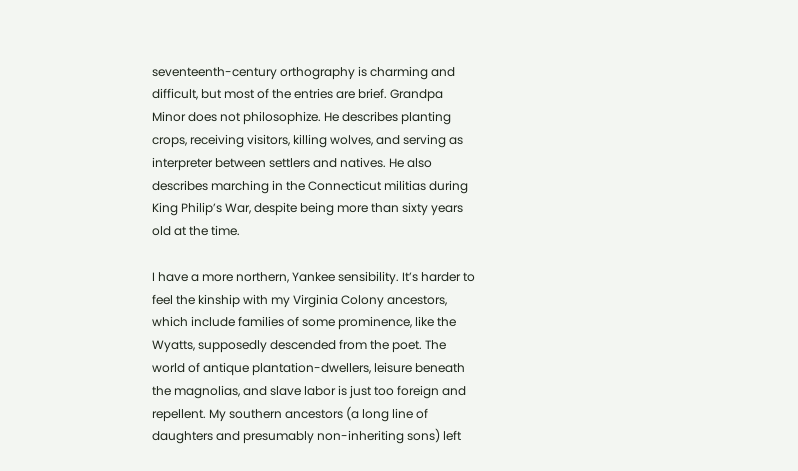seventeenth-century orthography is charming and difficult, but most of the entries are brief. Grandpa Minor does not philosophize. He describes planting crops, receiving visitors, killing wolves, and serving as interpreter between settlers and natives. He also describes marching in the Connecticut militias during King Philip’s War, despite being more than sixty years old at the time.

I have a more northern, Yankee sensibility. It’s harder to feel the kinship with my Virginia Colony ancestors, which include families of some prominence, like the Wyatts, supposedly descended from the poet. The world of antique plantation-dwellers, leisure beneath the magnolias, and slave labor is just too foreign and repellent. My southern ancestors (a long line of daughters and presumably non-inheriting sons) left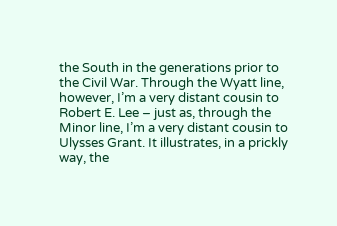the South in the generations prior to the Civil War. Through the Wyatt line, however, I’m a very distant cousin to Robert E. Lee – just as, through the Minor line, I’m a very distant cousin to Ulysses Grant. It illustrates, in a prickly way, the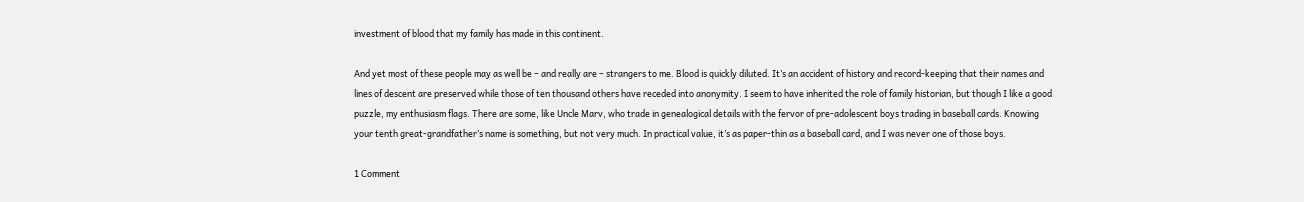investment of blood that my family has made in this continent.

And yet most of these people may as well be – and really are – strangers to me. Blood is quickly diluted. It’s an accident of history and record-keeping that their names and lines of descent are preserved while those of ten thousand others have receded into anonymity. I seem to have inherited the role of family historian, but though I like a good puzzle, my enthusiasm flags. There are some, like Uncle Marv, who trade in genealogical details with the fervor of pre-adolescent boys trading in baseball cards. Knowing your tenth great-grandfather’s name is something, but not very much. In practical value, it’s as paper-thin as a baseball card, and I was never one of those boys.

1 Comment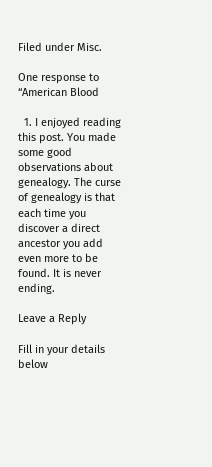Filed under Misc.

One response to “American Blood

  1. I enjoyed reading this post. You made some good observations about genealogy. The curse of genealogy is that each time you discover a direct ancestor you add even more to be found. It is never ending.

Leave a Reply

Fill in your details below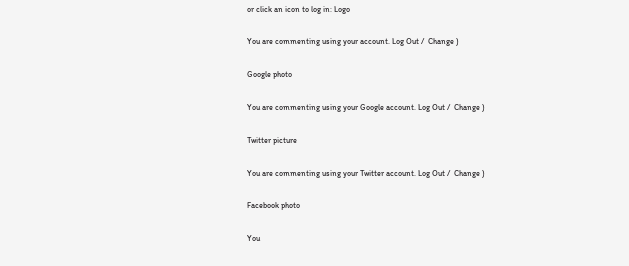or click an icon to log in: Logo

You are commenting using your account. Log Out /  Change )

Google photo

You are commenting using your Google account. Log Out /  Change )

Twitter picture

You are commenting using your Twitter account. Log Out /  Change )

Facebook photo

You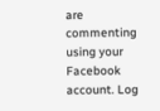are commenting using your Facebook account. Log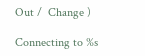Out /  Change )

Connecting to %s